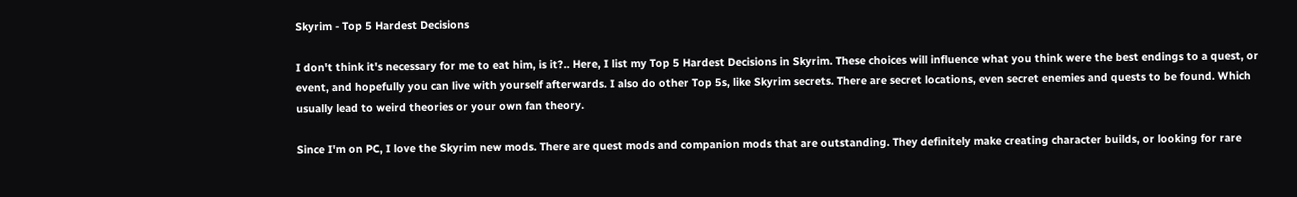Skyrim - Top 5 Hardest Decisions

I don't think it's necessary for me to eat him, is it?.. Here, I list my Top 5 Hardest Decisions in Skyrim. These choices will influence what you think were the best endings to a quest, or event, and hopefully you can live with yourself afterwards. I also do other Top 5s, like Skyrim secrets. There are secret locations, even secret enemies and quests to be found. Which usually lead to weird theories or your own fan theory.

Since I'm on PC, I love the Skyrim new mods. There are quest mods and companion mods that are outstanding. They definitely make creating character builds, or looking for rare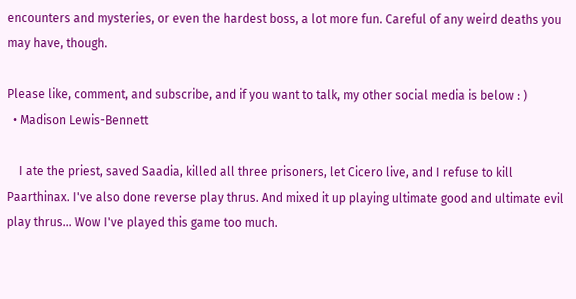encounters and mysteries, or even the hardest boss, a lot more fun. Careful of any weird deaths you may have, though.

Please like, comment, and subscribe, and if you want to talk, my other social media is below : )
  • Madison Lewis-Bennett

    I ate the priest, saved Saadia, killed all three prisoners, let Cicero live, and I refuse to kill Paarthinax. I've also done reverse play thrus. And mixed it up playing ultimate good and ultimate evil play thrus... Wow I've played this game too much.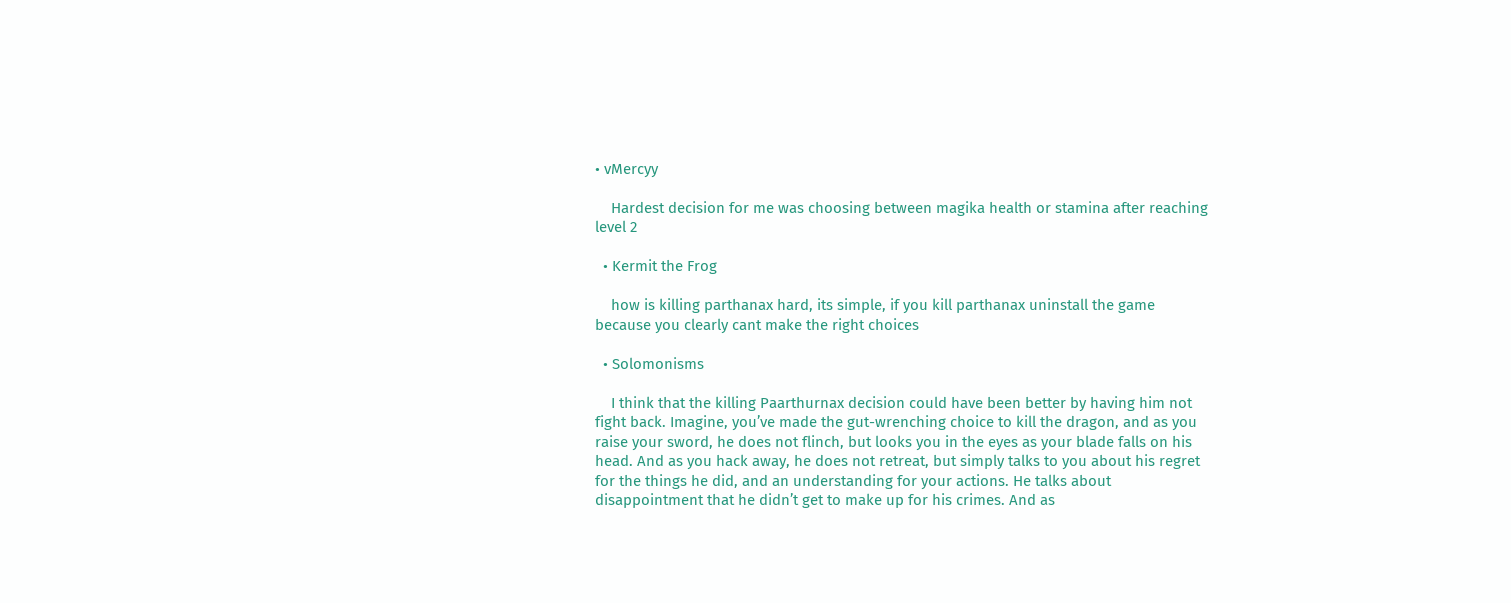• vMercyy

    Hardest decision for me was choosing between magika health or stamina after reaching level 2

  • Kermit the Frog

    how is killing parthanax hard, its simple, if you kill parthanax uninstall the game because you clearly cant make the right choices

  • Solomonisms

    I think that the killing Paarthurnax decision could have been better by having him not fight back. Imagine, you’ve made the gut-wrenching choice to kill the dragon, and as you raise your sword, he does not flinch, but looks you in the eyes as your blade falls on his head. And as you hack away, he does not retreat, but simply talks to you about his regret for the things he did, and an understanding for your actions. He talks about disappointment that he didn’t get to make up for his crimes. And as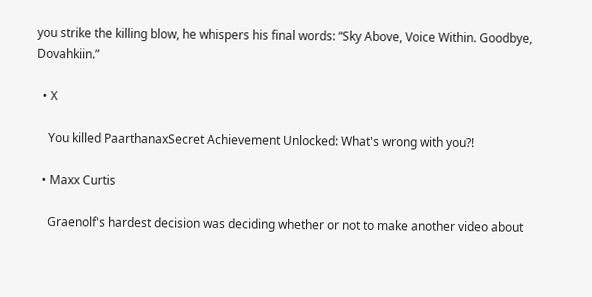you strike the killing blow, he whispers his final words: “Sky Above, Voice Within. Goodbye, Dovahkiin.”

  • X

    You killed PaarthanaxSecret Achievement Unlocked: What's wrong with you?!

  • Maxx Curtis

    Graenolf's hardest decision was deciding whether or not to make another video about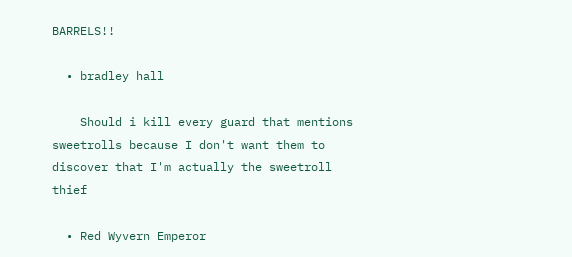BARRELS!!

  • bradley hall

    Should i kill every guard that mentions sweetrolls because I don't want them to discover that I'm actually the sweetroll thief

  • Red Wyvern Emperor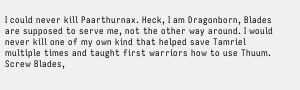I could never kill Paarthurnax. Heck, I am Dragonborn, Blades are supposed to serve me, not the other way around. I would never kill one of my own kind that helped save Tamriel multiple times and taught first warriors how to use Thuum. Screw Blades,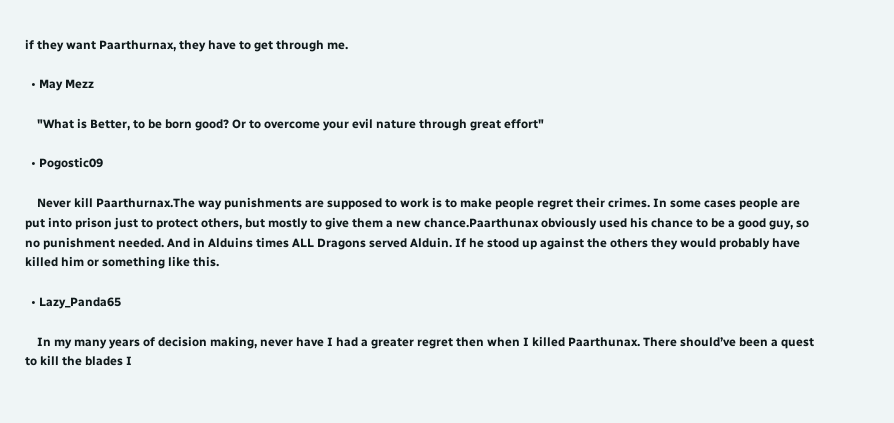if they want Paarthurnax, they have to get through me.

  • May Mezz

    "What is Better, to be born good? Or to overcome your evil nature through great effort"

  • Pogostic09

    Never kill Paarthurnax.The way punishments are supposed to work is to make people regret their crimes. In some cases people are put into prison just to protect others, but mostly to give them a new chance.Paarthunax obviously used his chance to be a good guy, so no punishment needed. And in Alduins times ALL Dragons served Alduin. If he stood up against the others they would probably have killed him or something like this.

  • Lazy_Panda65

    In my many years of decision making, never have I had a greater regret then when I killed Paarthunax. There should’ve been a quest to kill the blades I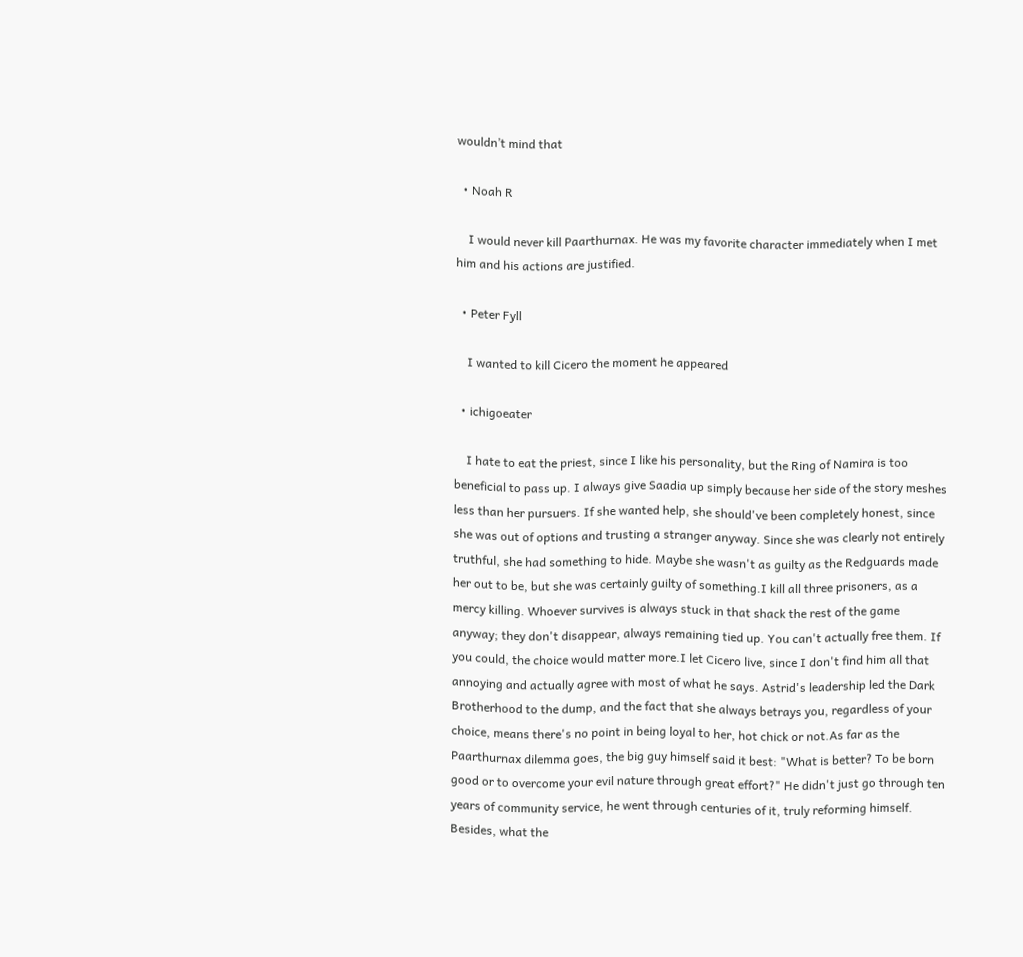wouldn’t mind that

  • Noah R

    I would never kill Paarthurnax. He was my favorite character immediately when I met him and his actions are justified.

  • Peter Fyll

    I wanted to kill Cicero the moment he appeared

  • ichigoeater

    I hate to eat the priest, since I like his personality, but the Ring of Namira is too beneficial to pass up. I always give Saadia up simply because her side of the story meshes less than her pursuers. If she wanted help, she should've been completely honest, since she was out of options and trusting a stranger anyway. Since she was clearly not entirely truthful, she had something to hide. Maybe she wasn't as guilty as the Redguards made her out to be, but she was certainly guilty of something.I kill all three prisoners, as a mercy killing. Whoever survives is always stuck in that shack the rest of the game anyway; they don't disappear, always remaining tied up. You can't actually free them. If you could, the choice would matter more.I let Cicero live, since I don't find him all that annoying and actually agree with most of what he says. Astrid's leadership led the Dark Brotherhood to the dump, and the fact that she always betrays you, regardless of your choice, means there's no point in being loyal to her, hot chick or not.As far as the Paarthurnax dilemma goes, the big guy himself said it best: "What is better? To be born good or to overcome your evil nature through great effort?" He didn't just go through ten years of community service, he went through centuries of it, truly reforming himself. Besides, what the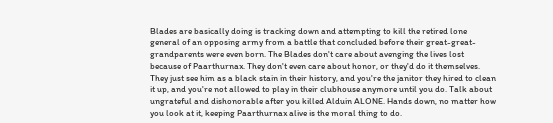Blades are basically doing is tracking down and attempting to kill the retired lone general of an opposing army from a battle that concluded before their great-great-grandparents were even born. The Blades don't care about avenging the lives lost because of Paarthurnax. They don't even care about honor, or they'd do it themselves. They just see him as a black stain in their history, and you're the janitor they hired to clean it up, and you're not allowed to play in their clubhouse anymore until you do. Talk about ungrateful and dishonorable after you killed Alduin ALONE. Hands down, no matter how you look at it, keeping Paarthurnax alive is the moral thing to do.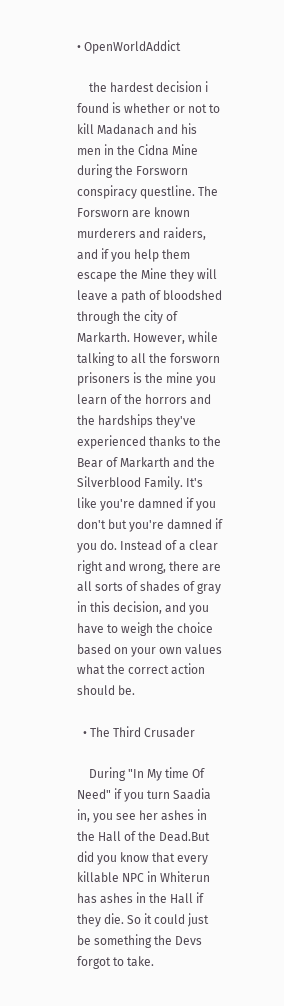• OpenWorldAddict

    the hardest decision i found is whether or not to kill Madanach and his men in the Cidna Mine during the Forsworn conspiracy questline. The Forsworn are known murderers and raiders, and if you help them escape the Mine they will leave a path of bloodshed through the city of Markarth. However, while talking to all the forsworn prisoners is the mine you learn of the horrors and the hardships they've experienced thanks to the Bear of Markarth and the Silverblood Family. It's like you're damned if you don't but you're damned if you do. Instead of a clear right and wrong, there are all sorts of shades of gray in this decision, and you have to weigh the choice based on your own values what the correct action should be.

  • The Third Crusader

    During "In My time Of Need" if you turn Saadia in, you see her ashes in the Hall of the Dead.But did you know that every killable NPC in Whiterun has ashes in the Hall if they die. So it could just be something the Devs forgot to take.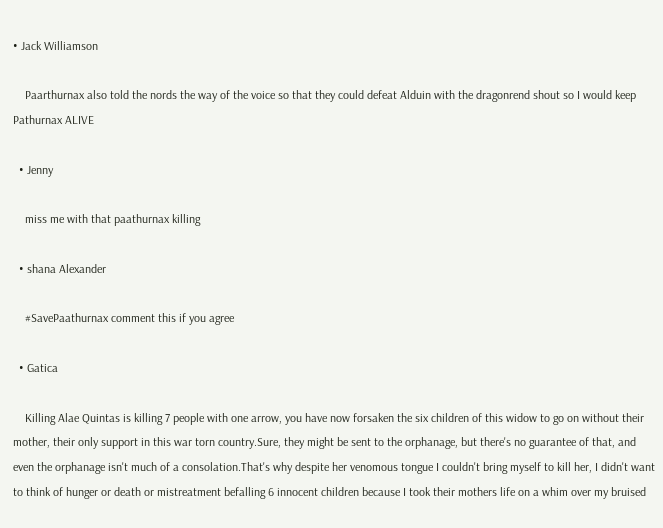• Jack Williamson

    Paarthurnax also told the nords the way of the voice so that they could defeat Alduin with the dragonrend shout so I would keep Pathurnax ALIVE

  • Jenny

    miss me with that paathurnax killing

  • shana Alexander

    #SavePaathurnax comment this if you agree

  • Gatica

    Killing Alae Quintas is killing 7 people with one arrow, you have now forsaken the six children of this widow to go on without their mother, their only support in this war torn country.Sure, they might be sent to the orphanage, but there's no guarantee of that, and even the orphanage isn't much of a consolation.That's why despite her venomous tongue I couldn't bring myself to kill her, I didn't want to think of hunger or death or mistreatment befalling 6 innocent children because I took their mothers life on a whim over my bruised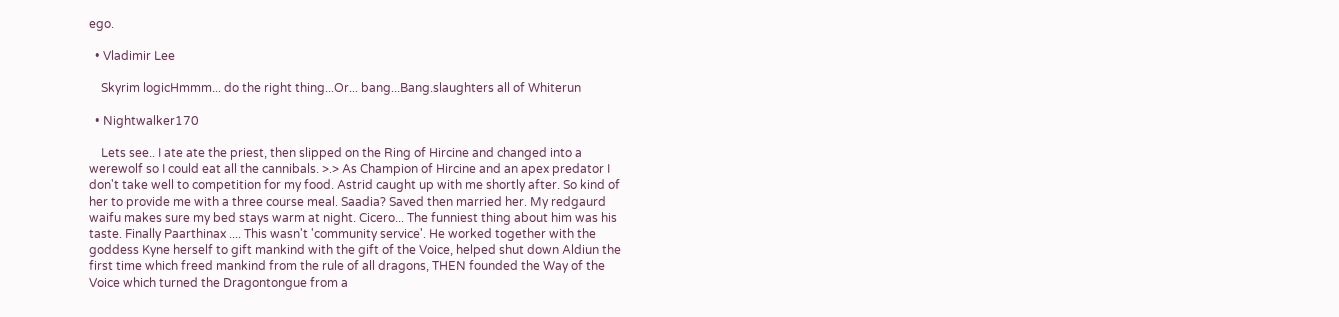ego.

  • Vladimir Lee

    Skyrim logicHmmm... do the right thing...Or... bang...Bang.slaughters all of Whiterun

  • Nightwalker170

    Lets see.. I ate ate the priest, then slipped on the Ring of Hircine and changed into a werewolf so I could eat all the cannibals. >.> As Champion of Hircine and an apex predator I don't take well to competition for my food. Astrid caught up with me shortly after. So kind of her to provide me with a three course meal. Saadia? Saved then married her. My redgaurd waifu makes sure my bed stays warm at night. Cicero... The funniest thing about him was his taste. Finally Paarthinax .... This wasn't 'community service'. He worked together with the goddess Kyne herself to gift mankind with the gift of the Voice, helped shut down Aldiun the first time which freed mankind from the rule of all dragons, THEN founded the Way of the Voice which turned the Dragontongue from a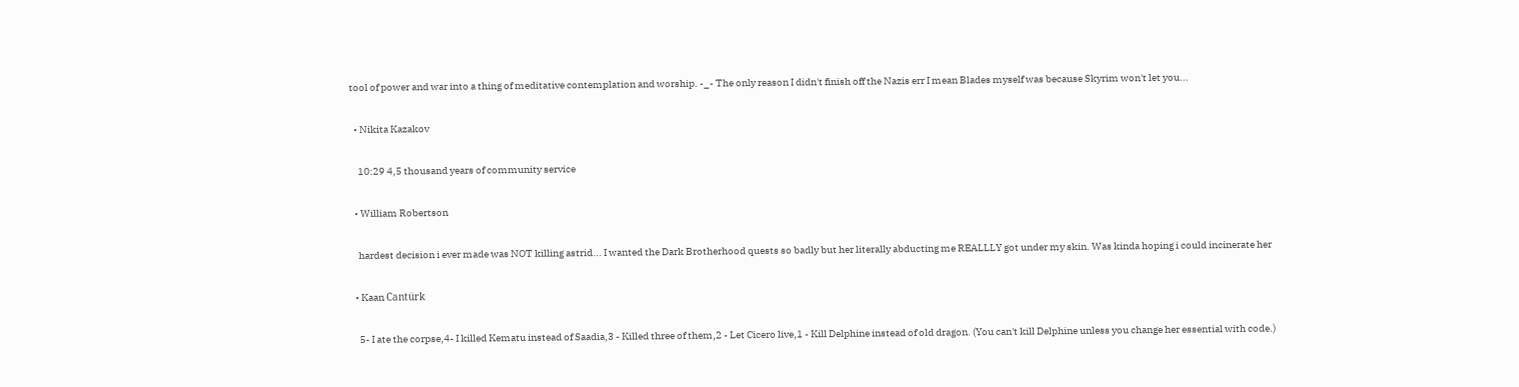tool of power and war into a thing of meditative contemplation and worship. -_- The only reason I didn't finish off the Nazis err I mean Blades myself was because Skyrim won't let you...

  • Nikita Kazakov

    10:29 4,5 thousand years of community service

  • William Robertson

    hardest decision i ever made was NOT killing astrid... I wanted the Dark Brotherhood quests so badly but her literally abducting me REALLLY got under my skin. Was kinda hoping i could incinerate her

  • Kaan Cantürk

    5- I ate the corpse,4- I killed Kematu instead of Saadia,3 - Killed three of them,2 - Let Cicero live,1 - Kill Delphine instead of old dragon. (You can't kill Delphine unless you change her essential with code.)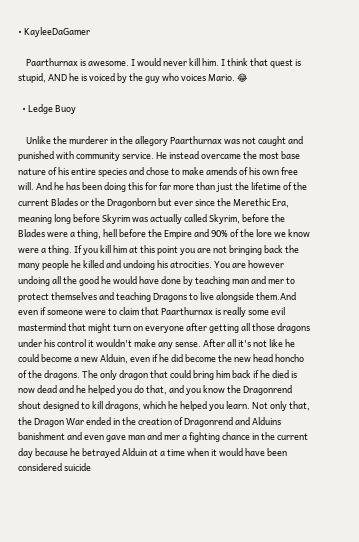• KayleeDaGamer

    Paarthurnax is awesome. I would never kill him. I think that quest is stupid, AND he is voiced by the guy who voices Mario. 😂

  • Ledge Buoy

    Unlike the murderer in the allegory Paarthurnax was not caught and punished with community service. He instead overcame the most base nature of his entire species and chose to make amends of his own free will. And he has been doing this for far more than just the lifetime of the current Blades or the Dragonborn but ever since the Merethic Era, meaning long before Skyrim was actually called Skyrim, before the Blades were a thing, hell before the Empire and 90% of the lore we know were a thing. If you kill him at this point you are not bringing back the many people he killed and undoing his atrocities. You are however undoing all the good he would have done by teaching man and mer to protect themselves and teaching Dragons to live alongside them.And even if someone were to claim that Paarthurnax is really some evil mastermind that might turn on everyone after getting all those dragons under his control it wouldn't make any sense. After all it's not like he could become a new Alduin, even if he did become the new head honcho of the dragons. The only dragon that could bring him back if he died is now dead and he helped you do that, and you know the Dragonrend shout designed to kill dragons, which he helped you learn. Not only that, the Dragon War ended in the creation of Dragonrend and Alduins banishment and even gave man and mer a fighting chance in the current day because he betrayed Alduin at a time when it would have been considered suicide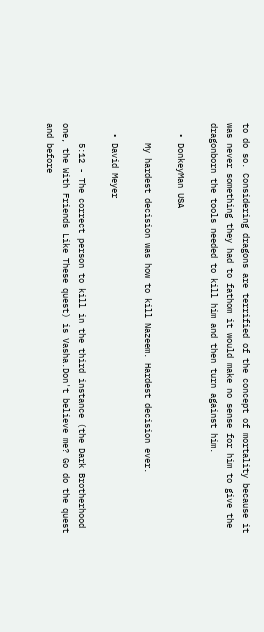to do so. Considering dragons are terrified of the concept of mortality because it was never something they had to fathom it would make no sense for him to give the dragonborn the tools needed to kill him and then turn against him.

  • DonkeyMan USA

    My hardest decision was how to kill Nazeem. Hardest decision ever.

  • David Meyer

    5:12 - The correct person to kill in the third instance (the Dark Brotherhood one, the With Friends Like These quest) is Vasha.Don't believe me? Go do the quest and before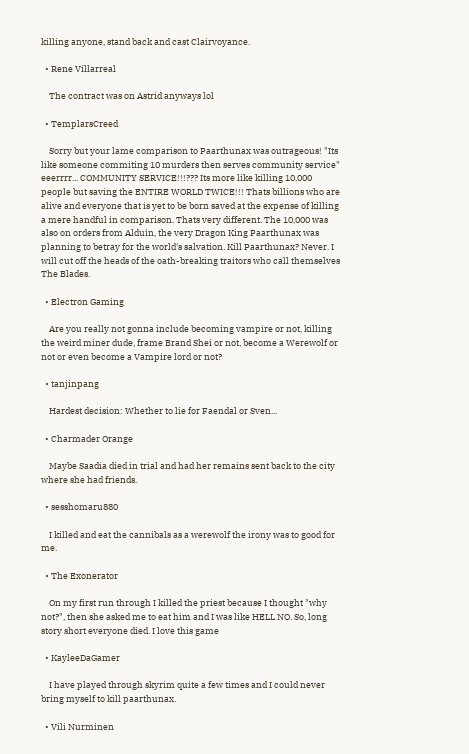killing anyone, stand back and cast Clairvoyance.

  • Rene Villarreal

    The contract was on Astrid anyways lol

  • TemplarsCreed

    Sorry but your lame comparison to Paarthunax was outrageous! "Its like someone commiting 10 murders then serves community service" eeerrrr... COMMUNITY SERVICE!!!??? Its more like killing 10,000 people but saving the ENTIRE WORLD TWICE!!! Thats billions who are alive and everyone that is yet to be born saved at the expense of killing a mere handful in comparison. Thats very different. The 10,000 was also on orders from Alduin, the very Dragon King Paarthunax was planning to betray for the world's salvation. Kill Paarthunax? Never. I will cut off the heads of the oath-breaking traitors who call themselves The Blades.

  • Electron Gaming

    Are you really not gonna include becoming vampire or not, killing the weird miner dude, frame Brand Shei or not, become a Werewolf or not or even become a Vampire lord or not?

  • tanjinpang

    Hardest decision: Whether to lie for Faendal or Sven...

  • Charmader Orange

    Maybe Saadia died in trial and had her remains sent back to the city where she had friends.

  • sesshomaru880

    I killed and eat the cannibals as a werewolf the irony was to good for me.

  • The Exonerator

    On my first run through I killed the priest because I thought "why not?", then she asked me to eat him and I was like HELL NO. So, long story short everyone died. I love this game

  • KayleeDaGamer

    I have played through skyrim quite a few times and I could never bring myself to kill paarthunax.

  • Vili Nurminen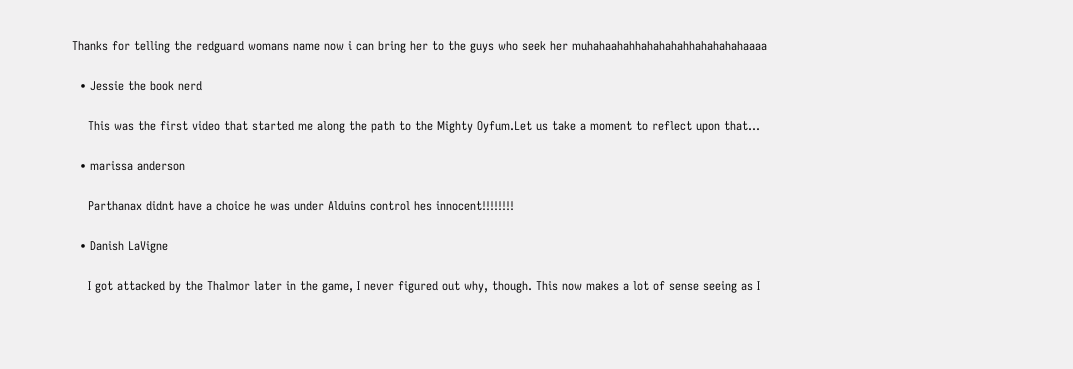Thanks for telling the redguard womans name now i can bring her to the guys who seek her muhahaahahhahahahahhahahahahaaaa

  • Jessie the book nerd

    This was the first video that started me along the path to the Mighty Oyfum.Let us take a moment to reflect upon that...

  • marissa anderson

    Parthanax didnt have a choice he was under Alduins control hes innocent!!!!!!!!

  • Danish LaVigne

    I got attacked by the Thalmor later in the game, I never figured out why, though. This now makes a lot of sense seeing as I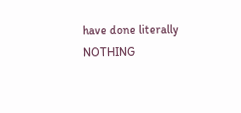have done literally NOTHING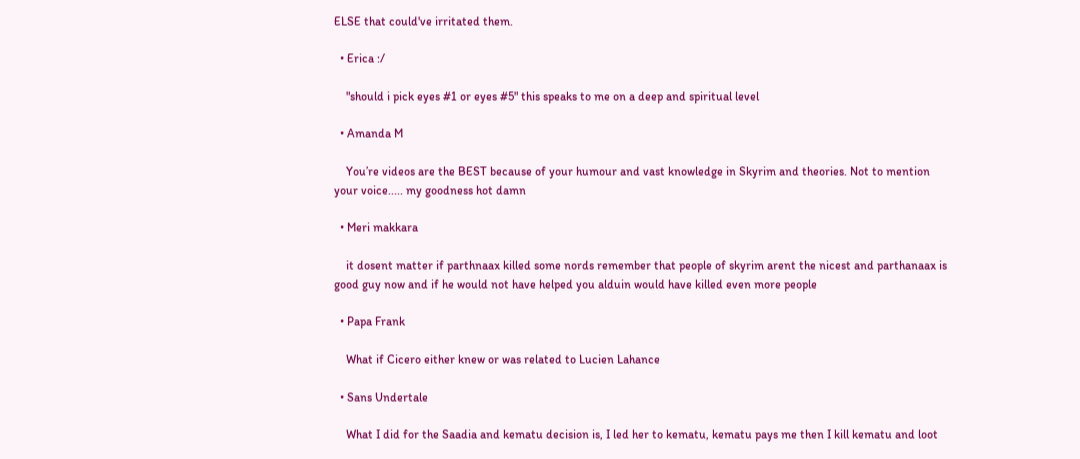ELSE that could've irritated them.

  • Erica :/

    "should i pick eyes #1 or eyes #5" this speaks to me on a deep and spiritual level

  • Amanda M

    You’re videos are the BEST because of your humour and vast knowledge in Skyrim and theories. Not to mention your voice..... my goodness hot damn

  • Meri makkara

    it dosent matter if parthnaax killed some nords remember that people of skyrim arent the nicest and parthanaax is good guy now and if he would not have helped you alduin would have killed even more people

  • Papa Frank

    What if Cicero either knew or was related to Lucien Lahance

  • Sans Undertale

    What I did for the Saadia and kematu decision is, I led her to kematu, kematu pays me then I kill kematu and loot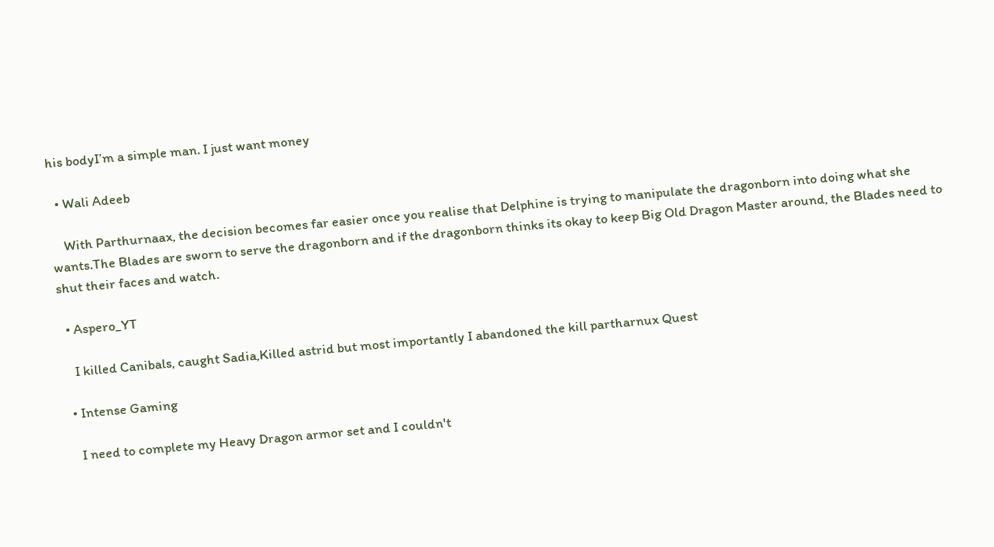his bodyI’m a simple man. I just want money

  • Wali Adeeb

    With Parthurnaax, the decision becomes far easier once you realise that Delphine is trying to manipulate the dragonborn into doing what she wants.The Blades are sworn to serve the dragonborn and if the dragonborn thinks its okay to keep Big Old Dragon Master around, the Blades need to shut their faces and watch.

  • Aspero_YT

    I killed Canibals, caught Sadia,Killed astrid but most importantly I abandoned the kill partharnux Quest

  • Intense Gaming

    I need to complete my Heavy Dragon armor set and I couldn't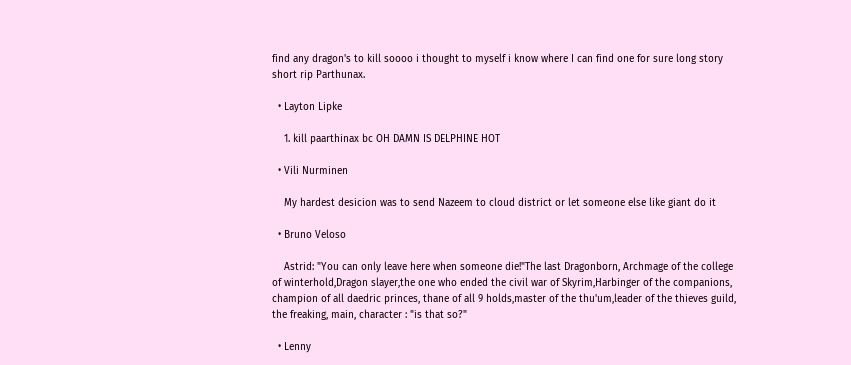find any dragon's to kill soooo i thought to myself i know where I can find one for sure long story short rip Parthunax.

  • Layton Lipke

    1. kill paarthinax bc OH DAMN IS DELPHINE HOT

  • Vili Nurminen

    My hardest desicion was to send Nazeem to cloud district or let someone else like giant do it

  • Bruno Veloso

    Astrid: "You can only leave here when someone die!"The last Dragonborn, Archmage of the college of winterhold,Dragon slayer,the one who ended the civil war of Skyrim,Harbinger of the companions, champion of all daedric princes, thane of all 9 holds,master of the thu'um,leader of the thieves guild, the freaking, main, character : "is that so?"

  • Lenny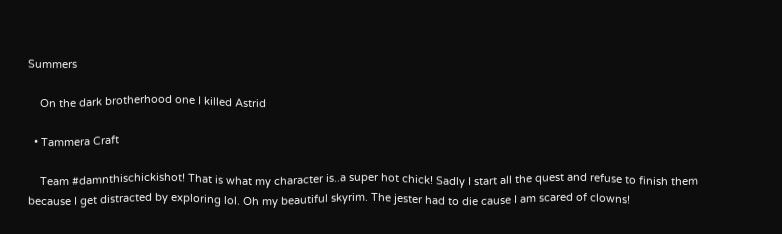Summers

    On the dark brotherhood one I killed Astrid

  • Tammera Craft

    Team #damnthischickishot! That is what my character is..a super hot chick! Sadly I start all the quest and refuse to finish them because I get distracted by exploring lol. Oh my beautiful skyrim. The jester had to die cause I am scared of clowns!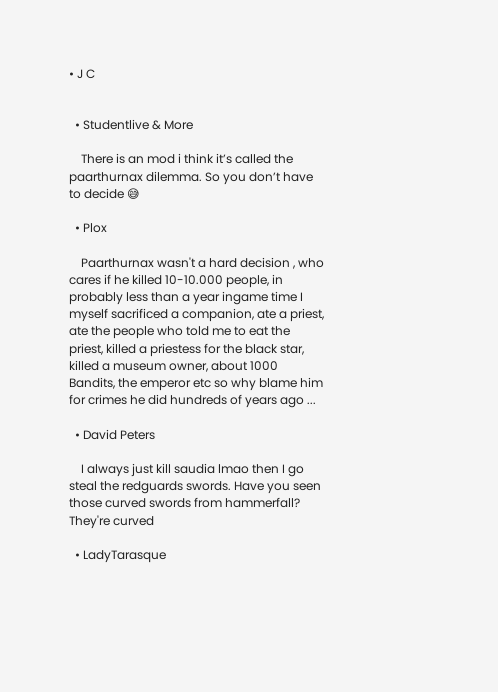• J C


  • Studentlive & More

    There is an mod i think it’s called the paarthurnax dilemma. So you don’t have to decide 😅

  • Plox

    Paarthurnax wasn't a hard decision , who cares if he killed 10-10.000 people, in probably less than a year ingame time I myself sacrificed a companion, ate a priest, ate the people who told me to eat the priest, killed a priestess for the black star, killed a museum owner, about 1000 Bandits, the emperor etc so why blame him for crimes he did hundreds of years ago ...

  • David Peters

    I always just kill saudia lmao then I go steal the redguards swords. Have you seen those curved swords from hammerfall? They're curved

  • LadyTarasque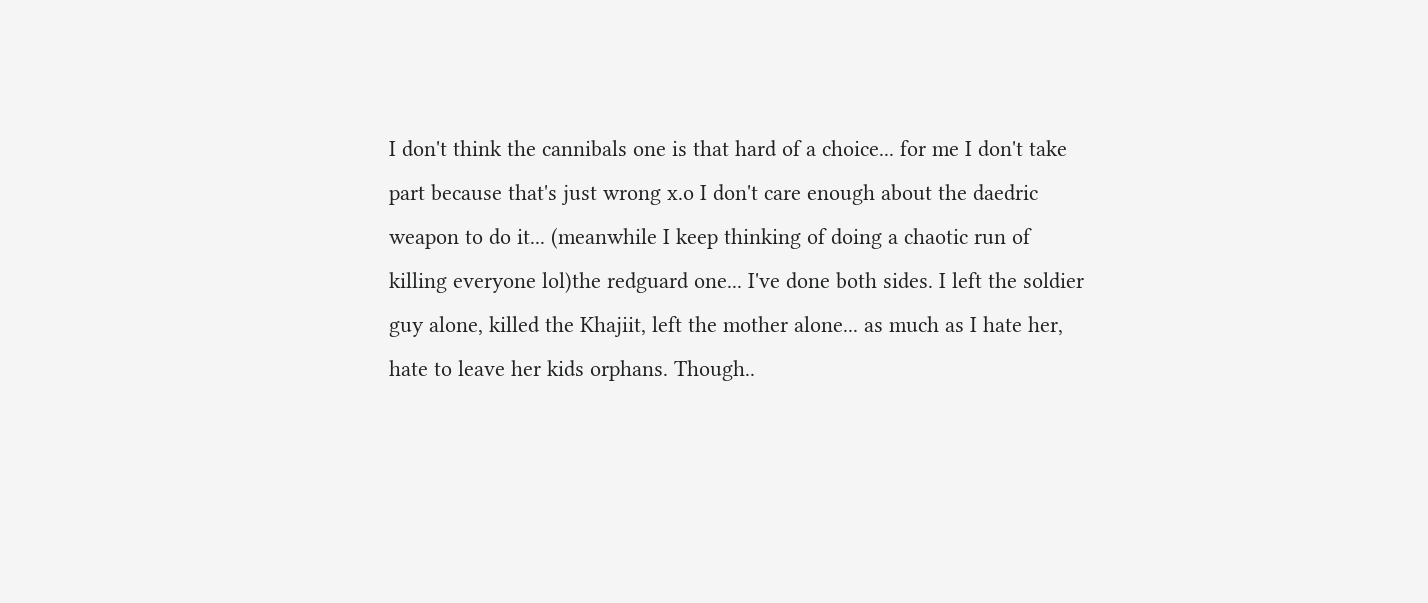I don't think the cannibals one is that hard of a choice... for me I don't take part because that's just wrong x.o I don't care enough about the daedric weapon to do it... (meanwhile I keep thinking of doing a chaotic run of killing everyone lol)the redguard one... I've done both sides. I left the soldier guy alone, killed the Khajiit, left the mother alone... as much as I hate her, hate to leave her kids orphans. Though..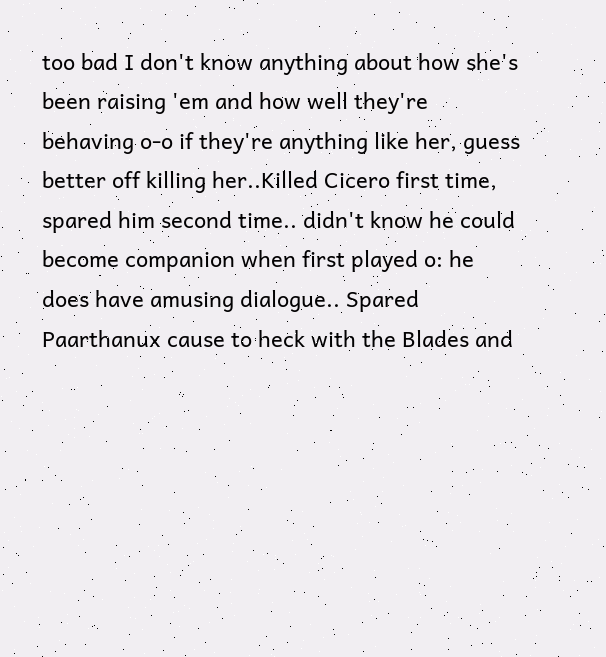too bad I don't know anything about how she's been raising 'em and how well they're behaving o-o if they're anything like her, guess better off killing her..Killed Cicero first time, spared him second time.. didn't know he could become companion when first played o: he does have amusing dialogue.. Spared Paarthanux cause to heck with the Blades and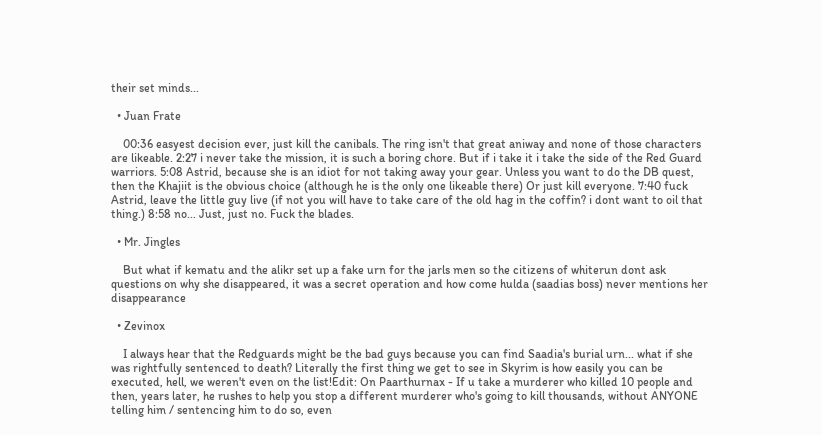their set minds...

  • Juan Frate

    00:36 easyest decision ever, just kill the canibals. The ring isn't that great aniway and none of those characters are likeable. 2:27 i never take the mission, it is such a boring chore. But if i take it i take the side of the Red Guard warriors. 5:08 Astrid, because she is an idiot for not taking away your gear. Unless you want to do the DB quest, then the Khajiit is the obvious choice (although he is the only one likeable there) Or just kill everyone. 7:40 fuck Astrid, leave the little guy live (if not you will have to take care of the old hag in the coffin? i dont want to oil that thing.) 8:58 no... Just, just no. Fuck the blades.

  • Mr. Jingles

    But what if kematu and the alikr set up a fake urn for the jarls men so the citizens of whiterun dont ask questions on why she disappeared, it was a secret operation and how come hulda (saadias boss) never mentions her disappearance

  • Zevinox

    I always hear that the Redguards might be the bad guys because you can find Saadia's burial urn... what if she was rightfully sentenced to death? Literally the first thing we get to see in Skyrim is how easily you can be executed, hell, we weren't even on the list!Edit: On Paarthurnax - If u take a murderer who killed 10 people and then, years later, he rushes to help you stop a different murderer who's going to kill thousands, without ANYONE telling him / sentencing him to do so, even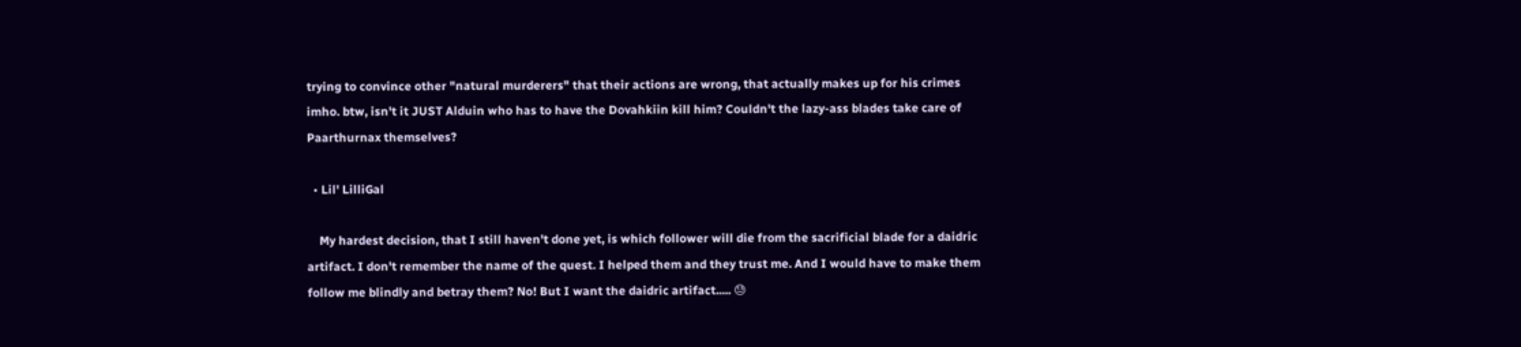trying to convince other "natural murderers" that their actions are wrong, that actually makes up for his crimes imho. btw, isn't it JUST Alduin who has to have the Dovahkiin kill him? Couldn't the lazy-ass blades take care of Paarthurnax themselves?

  • Lil' LilliGal

    My hardest decision, that I still haven't done yet, is which follower will die from the sacrificial blade for a daidric artifact. I don't remember the name of the quest. I helped them and they trust me. And I would have to make them follow me blindly and betray them? No! But I want the daidric artifact..... 😓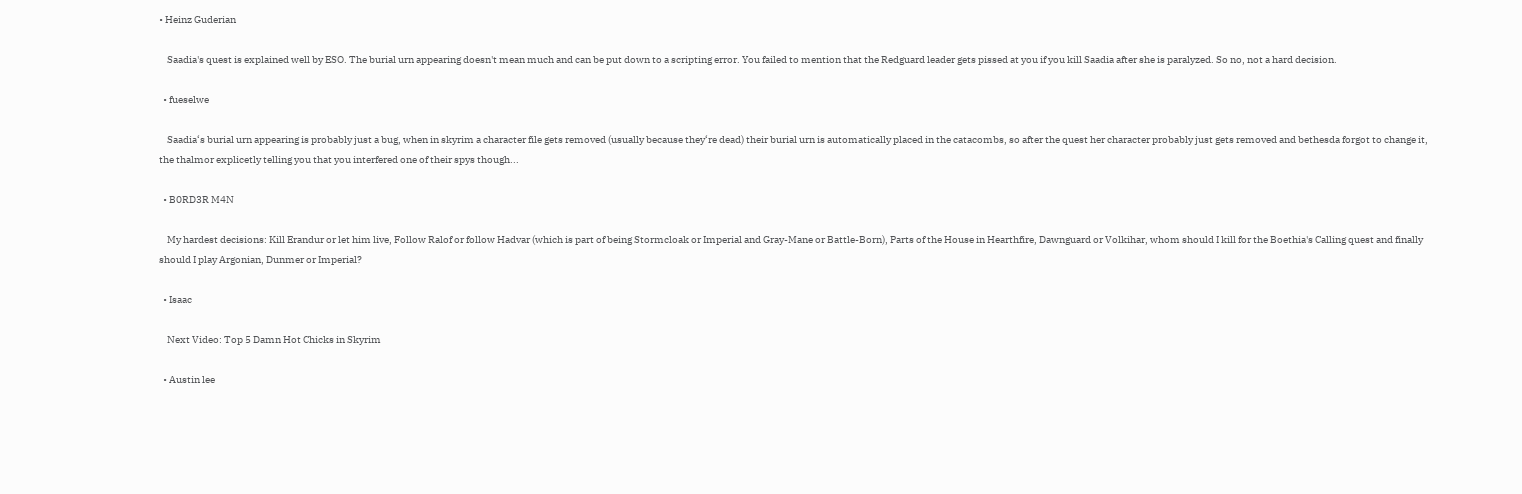• Heinz Guderian

    Saadia's quest is explained well by ESO. The burial urn appearing doesn't mean much and can be put down to a scripting error. You failed to mention that the Redguard leader gets pissed at you if you kill Saadia after she is paralyzed. So no, not a hard decision.

  • fueselwe

    Saadia‘s burial urn appearing is probably just a bug, when in skyrim a character file gets removed (usually because they‘re dead) their burial urn is automatically placed in the catacombs, so after the quest her character probably just gets removed and bethesda forgot to change it, the thalmor explicetly telling you that you interfered one of their spys though...

  • B0RD3R M4N

    My hardest decisions: Kill Erandur or let him live, Follow Ralof or follow Hadvar (which is part of being Stormcloak or Imperial and Gray-Mane or Battle-Born), Parts of the House in Hearthfire, Dawnguard or Volkihar, whom should I kill for the Boethia's Calling quest and finally should I play Argonian, Dunmer or Imperial?

  • Isaac

    Next Video: Top 5 Damn Hot Chicks in Skyrim

  • Austin lee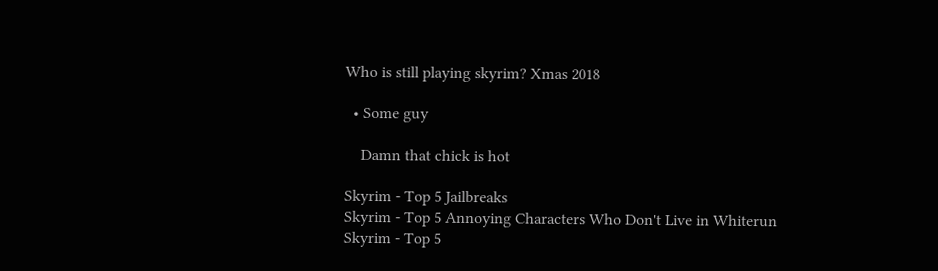Who is still playing skyrim? Xmas 2018

  • Some guy

    Damn that chick is hot

Skyrim - Top 5 Jailbreaks
Skyrim - Top 5 Annoying Characters Who Don't Live in Whiterun
Skyrim - Top 5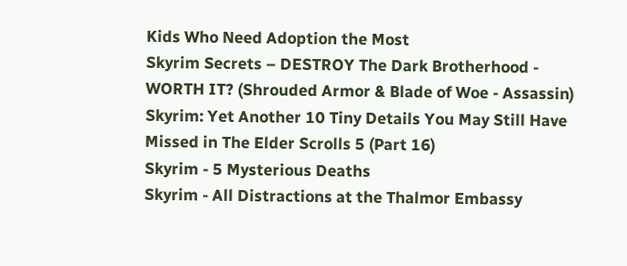Kids Who Need Adoption the Most
Skyrim Secrets – DESTROY The Dark Brotherhood - WORTH IT? (Shrouded Armor & Blade of Woe - Assassin)
Skyrim: Yet Another 10 Tiny Details You May Still Have Missed in The Elder Scrolls 5 (Part 16)
Skyrim - 5 Mysterious Deaths
Skyrim - All Distractions at the Thalmor Embassy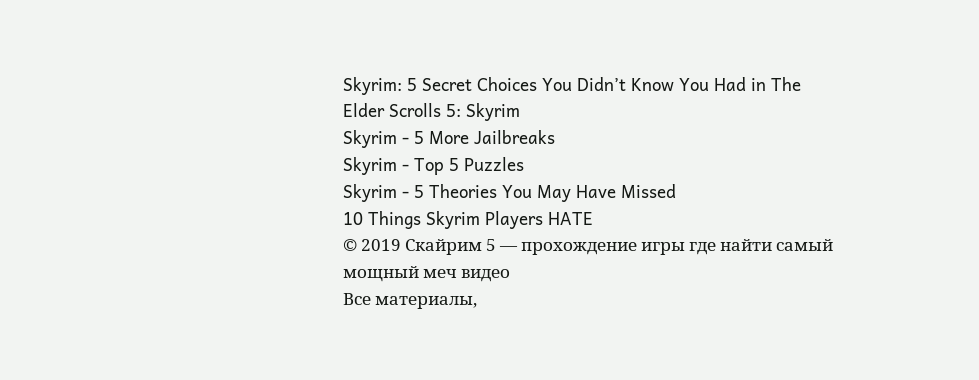Skyrim: 5 Secret Choices You Didn’t Know You Had in The Elder Scrolls 5: Skyrim
Skyrim - 5 More Jailbreaks
Skyrim - Top 5 Puzzles
Skyrim - 5 Theories You May Have Missed
10 Things Skyrim Players HATE
© 2019 Скайрим 5 — прохождение игры где найти самый мощный меч видео
Все материалы,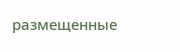размещенные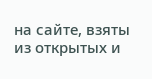на сайте, взяты из открытых и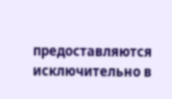предоставляются исключительно в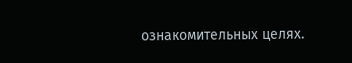ознакомительных целях.